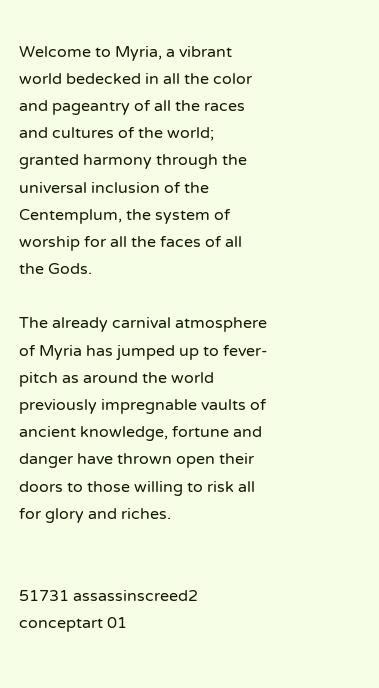Welcome to Myria, a vibrant world bedecked in all the color and pageantry of all the races and cultures of the world; granted harmony through the universal inclusion of the Centemplum, the system of worship for all the faces of all the Gods.

The already carnival atmosphere of Myria has jumped up to fever-pitch as around the world previously impregnable vaults of ancient knowledge, fortune and danger have thrown open their doors to those willing to risk all for glory and riches.


51731 assassinscreed2 conceptart 01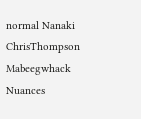normal Nanaki ChrisThompson Mabeegwhack Nuances